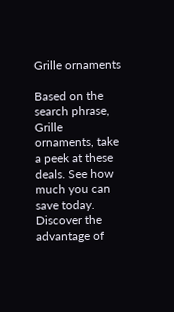Grille ornaments

Based on the search phrase, Grille ornaments, take a peek at these deals. See how much you can save today. Discover the advantage of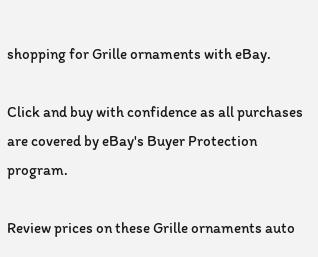shopping for Grille ornaments with eBay.

Click and buy with confidence as all purchases are covered by eBay's Buyer Protection program.

Review prices on these Grille ornaments auto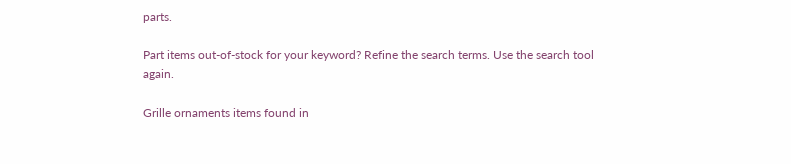parts.

Part items out-of-stock for your keyword? Refine the search terms. Use the search tool again.

Grille ornaments items found in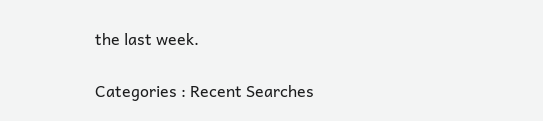the last week.

Categories : Recent Searches